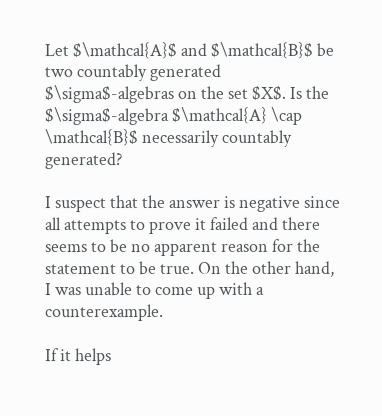Let $\mathcal{A}$ and $\mathcal{B}$ be two countably generated $\sigma$-algebras on the set $X$. Is the $\sigma$-algebra $\mathcal{A} \cap \mathcal{B}$ necessarily countably generated?

I suspect that the answer is negative since all attempts to prove it failed and there seems to be no apparent reason for the statement to be true. On the other hand, I was unable to come up with a counterexample.

If it helps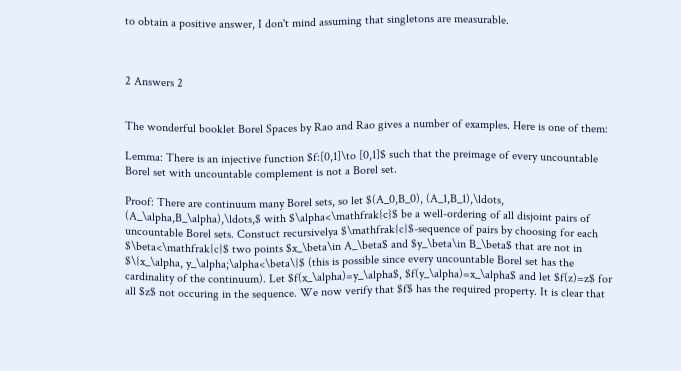to obtain a positive answer, I don't mind assuming that singletons are measurable.



2 Answers 2


The wonderful booklet Borel Spaces by Rao and Rao gives a number of examples. Here is one of them:

Lemma: There is an injective function $f:[0,1]\to [0,1]$ such that the preimage of every uncountable Borel set with uncountable complement is not a Borel set.

Proof: There are continuum many Borel sets, so let $(A_0,B_0), (A_1,B_1),\ldots, (A_\alpha,B_\alpha),\ldots,$ with $\alpha<\mathfrak{c}$ be a well-ordering of all disjoint pairs of uncountable Borel sets. Constuct recursivelya $\mathfrak{c}$-sequence of pairs by choosing for each $\beta<\mathfrak{c}$ two points $x_\beta\in A_\beta$ and $y_\beta\in B_\beta$ that are not in $\{x_\alpha, y_\alpha;\alpha<\beta\}$ (this is possible since every uncountable Borel set has the cardinality of the continuum). Let $f(x_\alpha)=y_\alpha$, $f(y_\alpha)=x_\alpha$ and let $f(z)=z$ for all $z$ not occuring in the sequence. We now verify that $f$ has the required property. It is clear that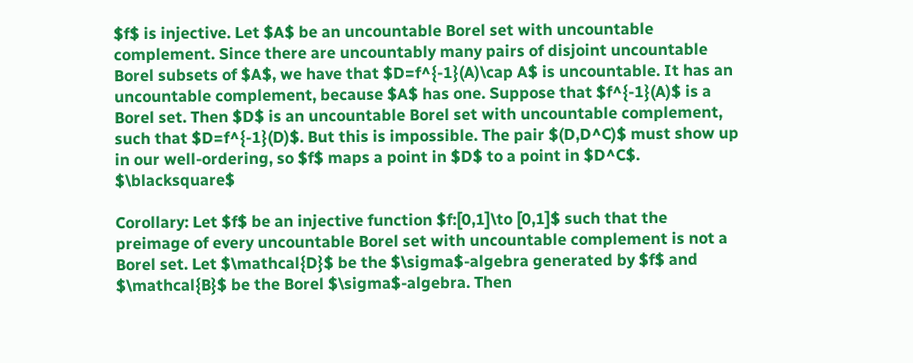$f$ is injective. Let $A$ be an uncountable Borel set with uncountable complement. Since there are uncountably many pairs of disjoint uncountable Borel subsets of $A$, we have that $D=f^{-1}(A)\cap A$ is uncountable. It has an uncountable complement, because $A$ has one. Suppose that $f^{-1}(A)$ is a Borel set. Then $D$ is an uncountable Borel set with uncountable complement, such that $D=f^{-1}(D)$. But this is impossible. The pair $(D,D^C)$ must show up in our well-ordering, so $f$ maps a point in $D$ to a point in $D^C$. $\blacksquare$

Corollary: Let $f$ be an injective function $f:[0,1]\to [0,1]$ such that the preimage of every uncountable Borel set with uncountable complement is not a Borel set. Let $\mathcal{D}$ be the $\sigma$-algebra generated by $f$ and $\mathcal{B}$ be the Borel $\sigma$-algebra. Then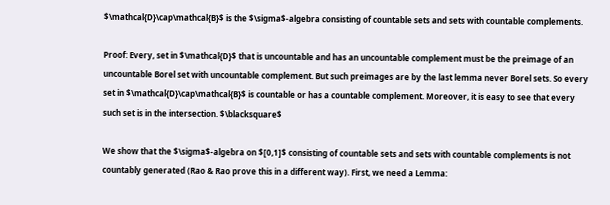$\mathcal{D}\cap\mathcal{B}$ is the $\sigma$-algebra consisting of countable sets and sets with countable complements.

Proof: Every, set in $\mathcal{D}$ that is uncountable and has an uncountable complement must be the preimage of an uncountable Borel set with uncountable complement. But such preimages are by the last lemma never Borel sets. So every set in $\mathcal{D}\cap\mathcal{B}$ is countable or has a countable complement. Moreover, it is easy to see that every such set is in the intersection. $\blacksquare$

We show that the $\sigma$-algebra on $[0,1]$ consisting of countable sets and sets with countable complements is not countably generated (Rao & Rao prove this in a different way). First, we need a Lemma: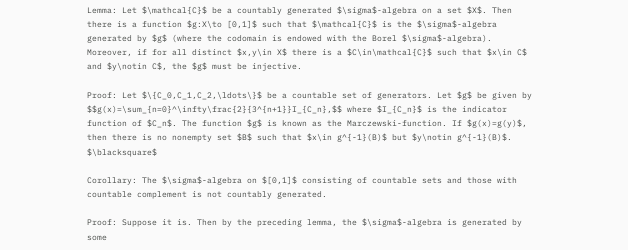Lemma: Let $\mathcal{C}$ be a countably generated $\sigma$-algebra on a set $X$. Then there is a function $g:X\to [0,1]$ such that $\mathcal{C}$ is the $\sigma$-algebra generated by $g$ (where the codomain is endowed with the Borel $\sigma$-algebra). Moreover, if for all distinct $x,y\in X$ there is a $C\in\mathcal{C}$ such that $x\in C$ and $y\notin C$, the $g$ must be injective.

Proof: Let $\{C_0,C_1,C_2,\ldots\}$ be a countable set of generators. Let $g$ be given by $$g(x)=\sum_{n=0}^\infty\frac{2}{3^{n+1}}I_{C_n},$$ where $I_{C_n}$ is the indicator function of $C_n$. The function $g$ is known as the Marczewski-function. If $g(x)=g(y)$, then there is no nonempty set $B$ such that $x\in g^{-1}(B)$ but $y\notin g^{-1}(B)$. $\blacksquare$

Corollary: The $\sigma$-algebra on $[0,1]$ consisting of countable sets and those with countable complement is not countably generated.

Proof: Suppose it is. Then by the preceding lemma, the $\sigma$-algebra is generated by some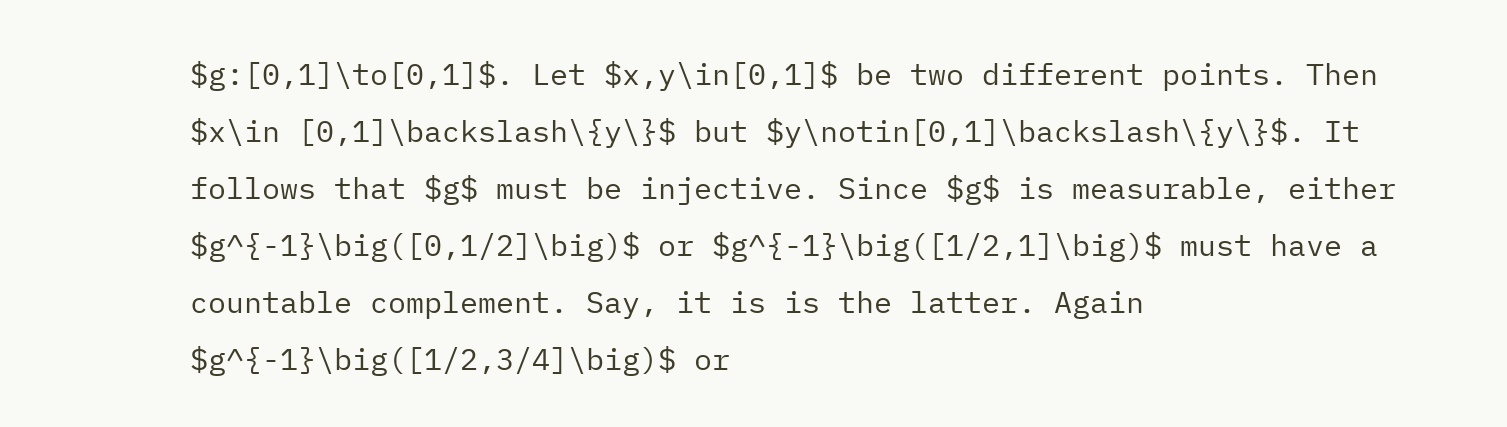$g:[0,1]\to[0,1]$. Let $x,y\in[0,1]$ be two different points. Then $x\in [0,1]\backslash\{y\}$ but $y\notin[0,1]\backslash\{y\}$. It follows that $g$ must be injective. Since $g$ is measurable, either $g^{-1}\big([0,1/2]\big)$ or $g^{-1}\big([1/2,1]\big)$ must have a countable complement. Say, it is is the latter. Again $g^{-1}\big([1/2,3/4]\big)$ or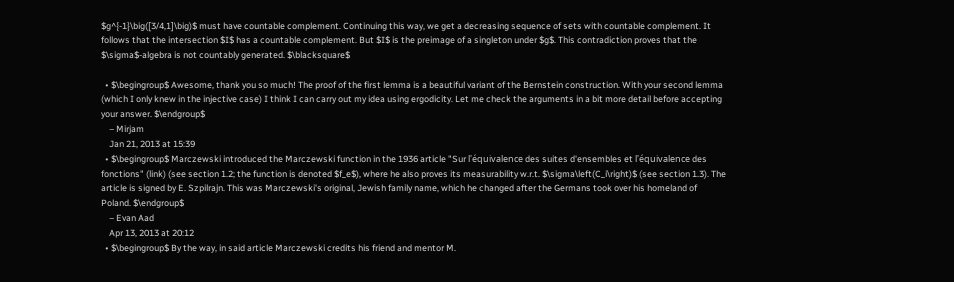$g^{-1}\big([3/4,1]\big)$ must have countable complement. Continuing this way, we get a decreasing sequence of sets with countable complement. It follows that the intersection $I$ has a countable complement. But $I$ is the preimage of a singleton under $g$. This contradiction proves that the $\sigma$-algebra is not countably generated. $\blacksquare$

  • $\begingroup$ Awesome, thank you so much! The proof of the first lemma is a beautiful variant of the Bernstein construction. With your second lemma (which I only knew in the injective case) I think I can carry out my idea using ergodicity. Let me check the arguments in a bit more detail before accepting your answer. $\endgroup$
    – Mirjam
    Jan 21, 2013 at 15:39
  • $\begingroup$ Marczewski introduced the Marczewski function in the 1936 article "Sur l'équivalence des suites d'ensembles et l'équivalence des fonctions" (link) (see section 1.2; the function is denoted $f_e$), where he also proves its measurability w.r.t. $\sigma\left(C_i\right)$ (see section 1.3). The article is signed by E. Szpilrajn. This was Marczewski's original, Jewish family name, which he changed after the Germans took over his homeland of Poland. $\endgroup$
    – Evan Aad
    Apr 13, 2013 at 20:12
  • $\begingroup$ By the way, in said article Marczewski credits his friend and mentor M.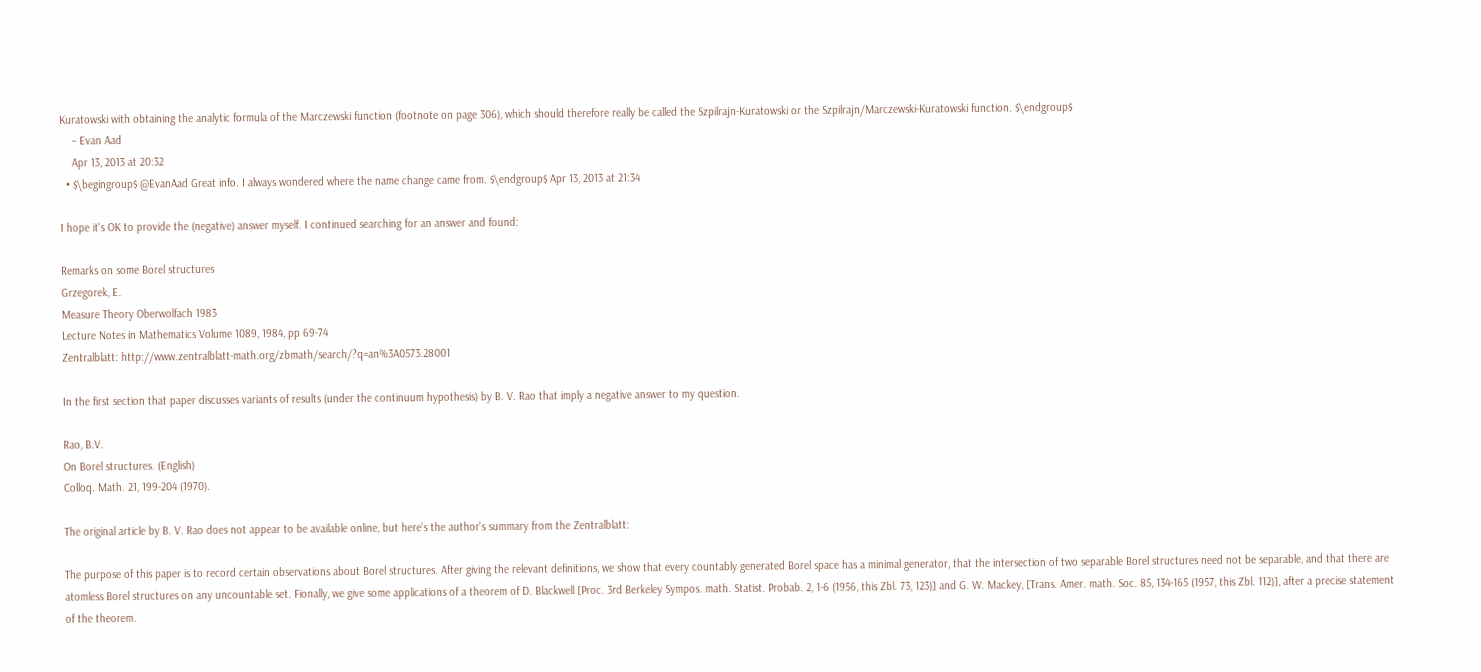Kuratowski with obtaining the analytic formula of the Marczewski function (footnote on page 306), which should therefore really be called the Szpilrajn-Kuratowski or the Szpilrajn/Marczewski-Kuratowski function. $\endgroup$
    – Evan Aad
    Apr 13, 2013 at 20:32
  • $\begingroup$ @EvanAad Great info. I always wondered where the name change came from. $\endgroup$ Apr 13, 2013 at 21:34

I hope it's OK to provide the (negative) answer myself. I continued searching for an answer and found:

Remarks on some Borel structures
Grzegorek, E.
Measure Theory Oberwolfach 1983
Lecture Notes in Mathematics Volume 1089, 1984, pp 69-74
Zentralblatt: http://www.zentralblatt-math.org/zbmath/search/?q=an%3A0573.28001

In the first section that paper discusses variants of results (under the continuum hypothesis) by B. V. Rao that imply a negative answer to my question.

Rao, B.V.
On Borel structures. (English)
Colloq. Math. 21, 199-204 (1970).

The original article by B. V. Rao does not appear to be available online, but here's the author's summary from the Zentralblatt:

The purpose of this paper is to record certain observations about Borel structures. After giving the relevant definitions, we show that every countably generated Borel space has a minimal generator, that the intersection of two separable Borel structures need not be separable, and that there are atomless Borel structures on any uncountable set. Fionally, we give some applications of a theorem of D. Blackwell [Proc. 3rd Berkeley Sympos. math. Statist. Probab. 2, 1-6 (1956, this Zbl. 73, 123)] and G. W. Mackey, [Trans. Amer. math. Soc. 85, 134-165 (1957, this Zbl. 112)], after a precise statement of the theorem.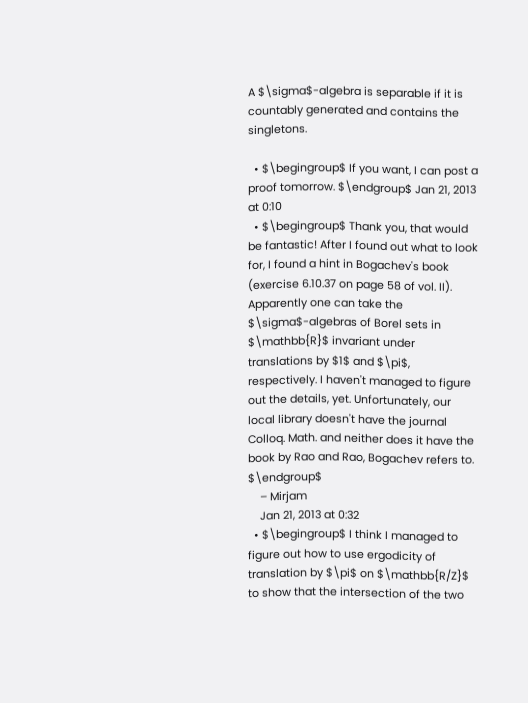A $\sigma$-algebra is separable if it is countably generated and contains the singletons.

  • $\begingroup$ If you want, I can post a proof tomorrow. $\endgroup$ Jan 21, 2013 at 0:10
  • $\begingroup$ Thank you, that would be fantastic! After I found out what to look for, I found a hint in Bogachev's book (exercise 6.10.37 on page 58 of vol. II). Apparently one can take the $\sigma$-algebras of Borel sets in $\mathbb{R}$ invariant under translations by $1$ and $\pi$, respectively. I haven't managed to figure out the details, yet. Unfortunately, our local library doesn't have the journal Colloq. Math. and neither does it have the book by Rao and Rao, Bogachev refers to. $\endgroup$
    – Mirjam
    Jan 21, 2013 at 0:32
  • $\begingroup$ I think I managed to figure out how to use ergodicity of translation by $\pi$ on $\mathbb{R/Z}$ to show that the intersection of the two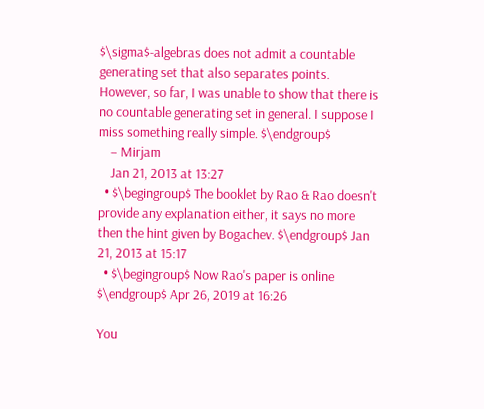$\sigma$-algebras does not admit a countable generating set that also separates points. However, so far, I was unable to show that there is no countable generating set in general. I suppose I miss something really simple. $\endgroup$
    – Mirjam
    Jan 21, 2013 at 13:27
  • $\begingroup$ The booklet by Rao & Rao doesn't provide any explanation either, it says no more then the hint given by Bogachev. $\endgroup$ Jan 21, 2013 at 15:17
  • $\begingroup$ Now Rao's paper is online $\endgroup$ Apr 26, 2019 at 16:26

You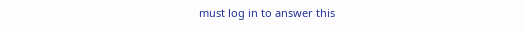must log in to answer this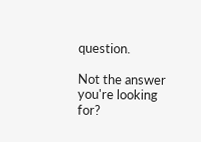question.

Not the answer you're looking for?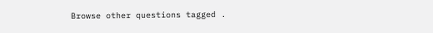Browse other questions tagged .